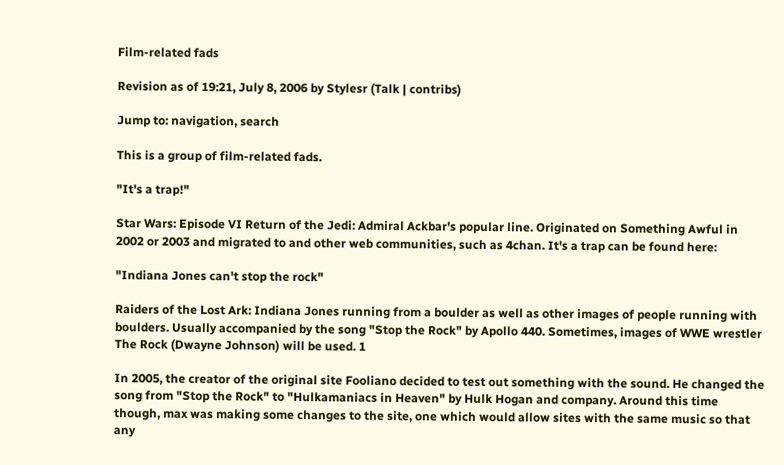Film-related fads

Revision as of 19:21, July 8, 2006 by Stylesr (Talk | contribs)

Jump to: navigation, search

This is a group of film-related fads.

"It's a trap!"

Star Wars: Episode VI Return of the Jedi: Admiral Ackbar's popular line. Originated on Something Awful in 2002 or 2003 and migrated to and other web communities, such as 4chan. It's a trap can be found here:

"Indiana Jones can't stop the rock"

Raiders of the Lost Ark: Indiana Jones running from a boulder as well as other images of people running with boulders. Usually accompanied by the song "Stop the Rock" by Apollo 440. Sometimes, images of WWE wrestler The Rock (Dwayne Johnson) will be used. 1

In 2005, the creator of the original site Fooliano decided to test out something with the sound. He changed the song from "Stop the Rock" to "Hulkamaniacs in Heaven" by Hulk Hogan and company. Around this time though, max was making some changes to the site, one which would allow sites with the same music so that any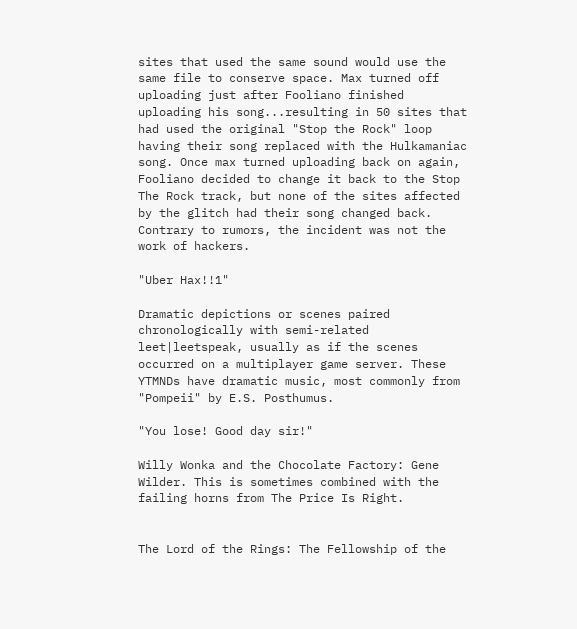sites that used the same sound would use the same file to conserve space. Max turned off uploading just after Fooliano finished uploading his song...resulting in 50 sites that had used the original "Stop the Rock" loop having their song replaced with the Hulkamaniac song. Once max turned uploading back on again, Fooliano decided to change it back to the Stop The Rock track, but none of the sites affected by the glitch had their song changed back. Contrary to rumors, the incident was not the work of hackers.

"Uber Hax!!1"

Dramatic depictions or scenes paired chronologically with semi-related leet|leetspeak, usually as if the scenes occurred on a multiplayer game server. These YTMNDs have dramatic music, most commonly from "Pompeii" by E.S. Posthumus.

"You lose! Good day sir!"

Willy Wonka and the Chocolate Factory: Gene Wilder. This is sometimes combined with the failing horns from The Price Is Right.


The Lord of the Rings: The Fellowship of the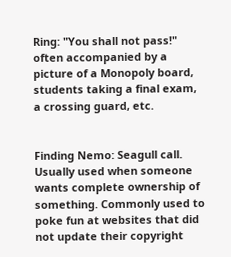Ring: "You shall not pass!" often accompanied by a picture of a Monopoly board, students taking a final exam, a crossing guard, etc.


Finding Nemo: Seagull call. Usually used when someone wants complete ownership of something. Commonly used to poke fun at websites that did not update their copyright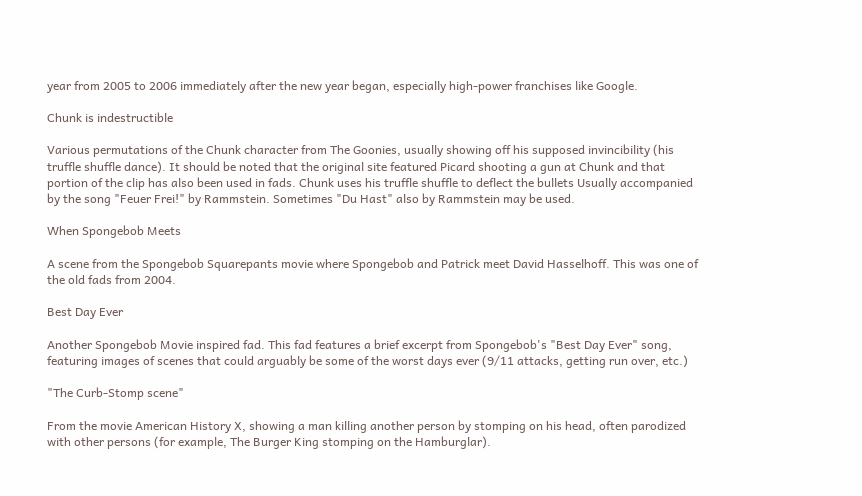year from 2005 to 2006 immediately after the new year began, especially high-power franchises like Google.

Chunk is indestructible

Various permutations of the Chunk character from The Goonies, usually showing off his supposed invincibility (his truffle shuffle dance). It should be noted that the original site featured Picard shooting a gun at Chunk and that portion of the clip has also been used in fads. Chunk uses his truffle shuffle to deflect the bullets Usually accompanied by the song "Feuer Frei!" by Rammstein. Sometimes "Du Hast" also by Rammstein may be used.

When Spongebob Meets

A scene from the Spongebob Squarepants movie where Spongebob and Patrick meet David Hasselhoff. This was one of the old fads from 2004.

Best Day Ever

Another Spongebob Movie inspired fad. This fad features a brief excerpt from Spongebob's "Best Day Ever" song, featuring images of scenes that could arguably be some of the worst days ever (9/11 attacks, getting run over, etc.)

"The Curb-Stomp scene"

From the movie American History X, showing a man killing another person by stomping on his head, often parodized with other persons (for example, The Burger King stomping on the Hamburglar).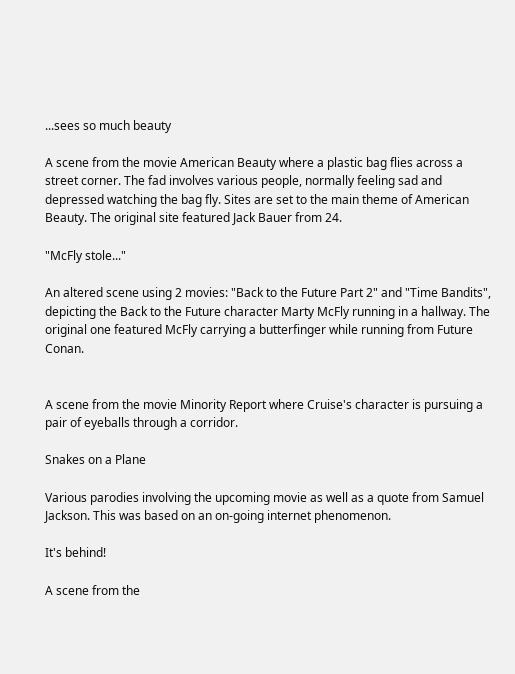...sees so much beauty

A scene from the movie American Beauty where a plastic bag flies across a street corner. The fad involves various people, normally feeling sad and depressed watching the bag fly. Sites are set to the main theme of American Beauty. The original site featured Jack Bauer from 24.

"McFly stole..."

An altered scene using 2 movies: "Back to the Future Part 2" and "Time Bandits", depicting the Back to the Future character Marty McFly running in a hallway. The original one featured McFly carrying a butterfinger while running from Future Conan.


A scene from the movie Minority Report where Cruise's character is pursuing a pair of eyeballs through a corridor.

Snakes on a Plane

Various parodies involving the upcoming movie as well as a quote from Samuel Jackson. This was based on an on-going internet phenomenon.

It's behind!

A scene from the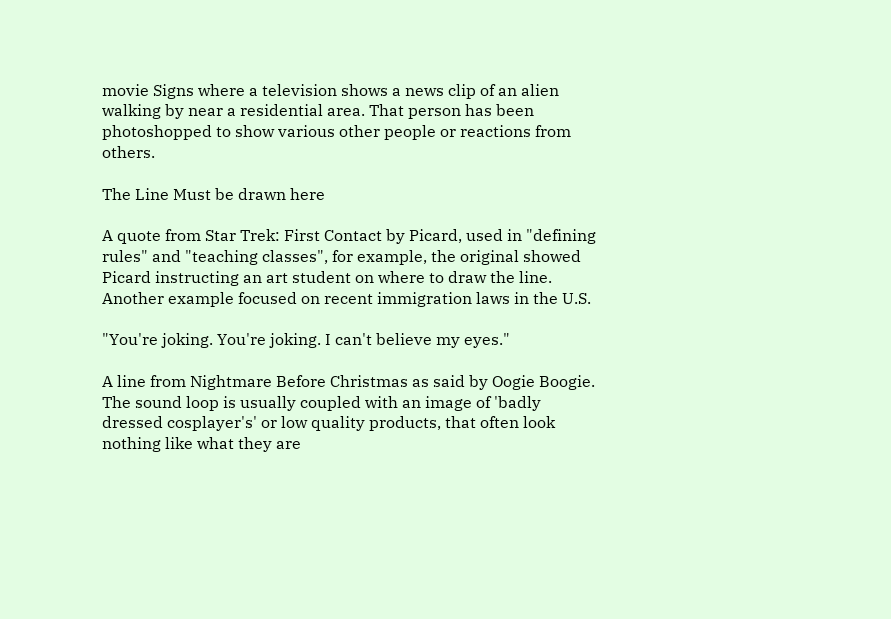movie Signs where a television shows a news clip of an alien walking by near a residential area. That person has been photoshopped to show various other people or reactions from others.

The Line Must be drawn here

A quote from Star Trek: First Contact by Picard, used in "defining rules" and "teaching classes", for example, the original showed Picard instructing an art student on where to draw the line. Another example focused on recent immigration laws in the U.S.

"You're joking. You're joking. I can't believe my eyes."

A line from Nightmare Before Christmas as said by Oogie Boogie. The sound loop is usually coupled with an image of 'badly dressed cosplayer's' or low quality products, that often look nothing like what they are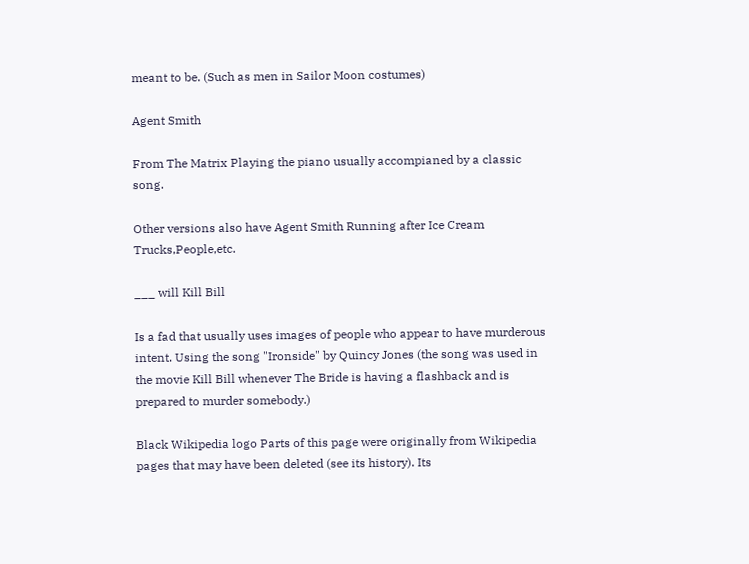meant to be. (Such as men in Sailor Moon costumes)

Agent Smith

From The Matrix Playing the piano usually accompianed by a classic song.

Other versions also have Agent Smith Running after Ice Cream Trucks,People,etc.

___ will Kill Bill

Is a fad that usually uses images of people who appear to have murderous intent. Using the song "Ironside" by Quincy Jones (the song was used in the movie Kill Bill whenever The Bride is having a flashback and is prepared to murder somebody.)

Black Wikipedia logo Parts of this page were originally from Wikipedia pages that may have been deleted (see its history). Its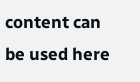content can be used here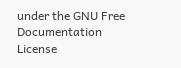under the GNU Free Documentation License